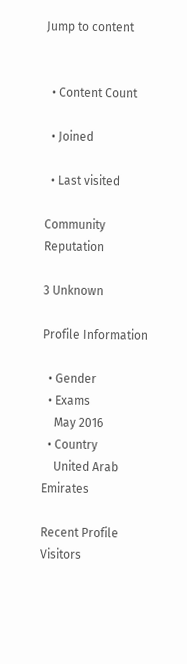Jump to content


  • Content Count

  • Joined

  • Last visited

Community Reputation

3 Unknown

Profile Information

  • Gender
  • Exams
    May 2016
  • Country
    United Arab Emirates

Recent Profile Visitors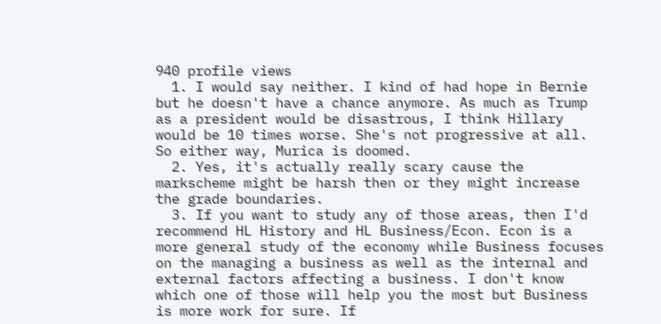940 profile views
  1. I would say neither. I kind of had hope in Bernie but he doesn't have a chance anymore. As much as Trump as a president would be disastrous, I think Hillary would be 10 times worse. She's not progressive at all. So either way, Murica is doomed.
  2. Yes, it's actually really scary cause the markscheme might be harsh then or they might increase the grade boundaries.
  3. If you want to study any of those areas, then I'd recommend HL History and HL Business/Econ. Econ is a more general study of the economy while Business focuses on the managing a business as well as the internal and external factors affecting a business. I don't know which one of those will help you the most but Business is more work for sure. If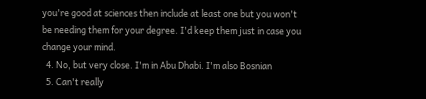you're good at sciences then include at least one but you won't be needing them for your degree. I'd keep them just in case you change your mind.
  4. No, but very close. I'm in Abu Dhabi. I'm also Bosnian
  5. Can't really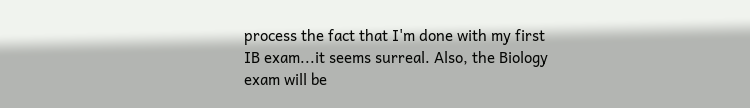process the fact that I'm done with my first IB exam...it seems surreal. Also, the Biology exam will be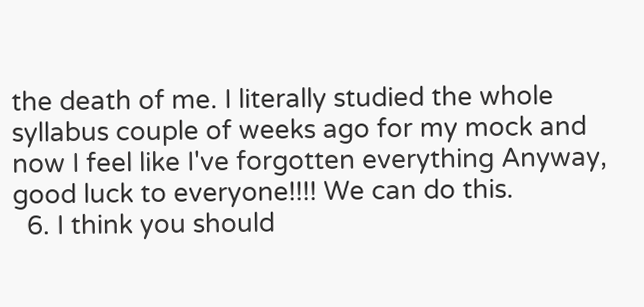the death of me. I literally studied the whole syllabus couple of weeks ago for my mock and now I feel like I've forgotten everything Anyway, good luck to everyone!!!! We can do this.
  6. I think you should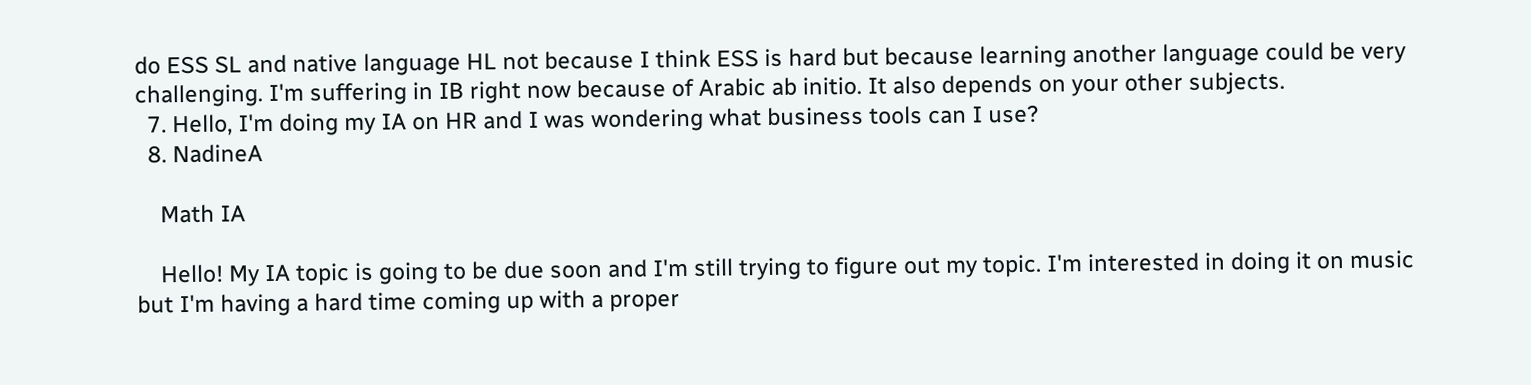do ESS SL and native language HL not because I think ESS is hard but because learning another language could be very challenging. I'm suffering in IB right now because of Arabic ab initio. It also depends on your other subjects.
  7. Hello, I'm doing my IA on HR and I was wondering what business tools can I use?
  8. NadineA

    Math IA

    Hello! My IA topic is going to be due soon and I'm still trying to figure out my topic. I'm interested in doing it on music but I'm having a hard time coming up with a proper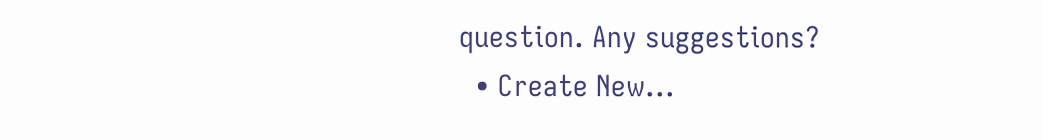question. Any suggestions?
  • Create New...